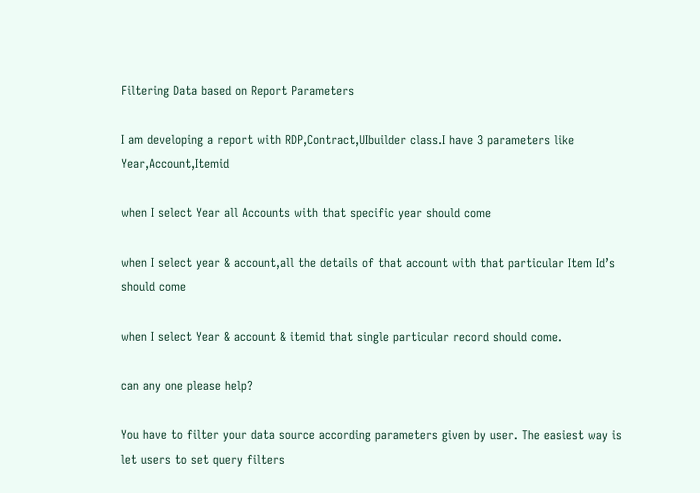Filtering Data based on Report Parameters

I am developing a report with RDP,Contract,UIbuilder class.I have 3 parameters like Year,Account,Itemid

when I select Year all Accounts with that specific year should come

when I select year & account,all the details of that account with that particular Item Id’s should come

when I select Year & account & itemid that single particular record should come.

can any one please help?

You have to filter your data source according parameters given by user. The easiest way is let users to set query filters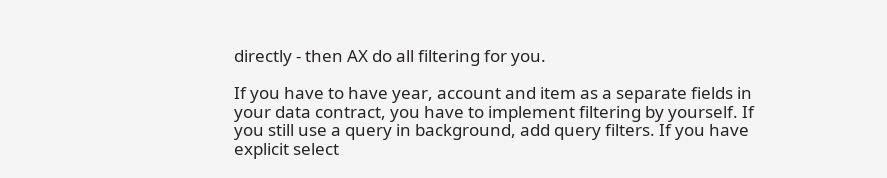directly - then AX do all filtering for you.

If you have to have year, account and item as a separate fields in your data contract, you have to implement filtering by yourself. If you still use a query in background, add query filters. If you have explicit select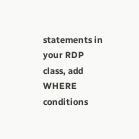statements in your RDP class, add WHERE conditions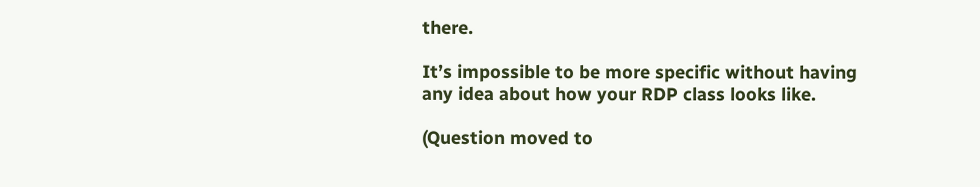there.

It’s impossible to be more specific without having any idea about how your RDP class looks like.

(Question moved to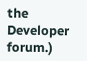the Developer forum.)